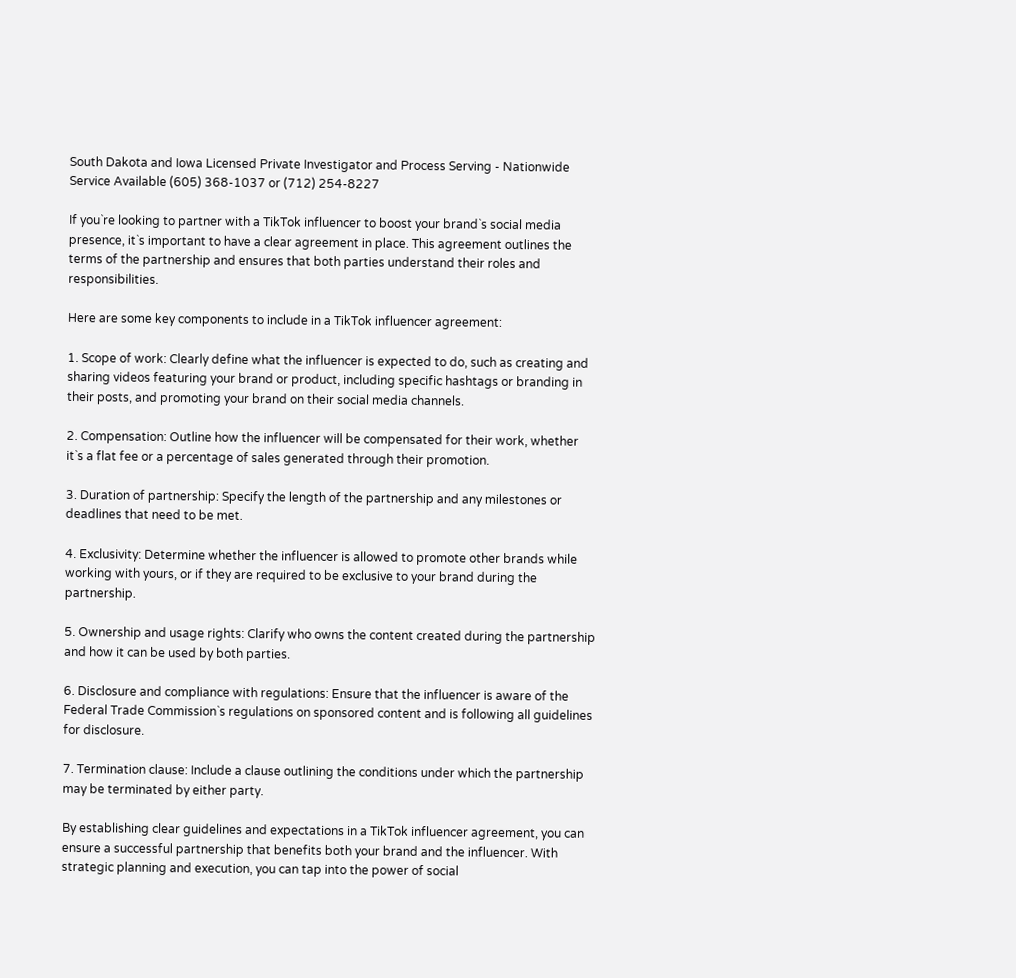South Dakota and Iowa Licensed Private Investigator and Process Serving - Nationwide Service Available (605) 368-1037 or (712) 254-8227

If you`re looking to partner with a TikTok influencer to boost your brand`s social media presence, it`s important to have a clear agreement in place. This agreement outlines the terms of the partnership and ensures that both parties understand their roles and responsibilities.

Here are some key components to include in a TikTok influencer agreement:

1. Scope of work: Clearly define what the influencer is expected to do, such as creating and sharing videos featuring your brand or product, including specific hashtags or branding in their posts, and promoting your brand on their social media channels.

2. Compensation: Outline how the influencer will be compensated for their work, whether it`s a flat fee or a percentage of sales generated through their promotion.

3. Duration of partnership: Specify the length of the partnership and any milestones or deadlines that need to be met.

4. Exclusivity: Determine whether the influencer is allowed to promote other brands while working with yours, or if they are required to be exclusive to your brand during the partnership.

5. Ownership and usage rights: Clarify who owns the content created during the partnership and how it can be used by both parties.

6. Disclosure and compliance with regulations: Ensure that the influencer is aware of the Federal Trade Commission`s regulations on sponsored content and is following all guidelines for disclosure.

7. Termination clause: Include a clause outlining the conditions under which the partnership may be terminated by either party.

By establishing clear guidelines and expectations in a TikTok influencer agreement, you can ensure a successful partnership that benefits both your brand and the influencer. With strategic planning and execution, you can tap into the power of social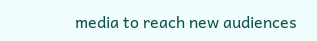media to reach new audiences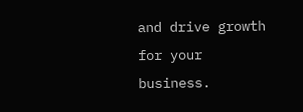and drive growth for your business.